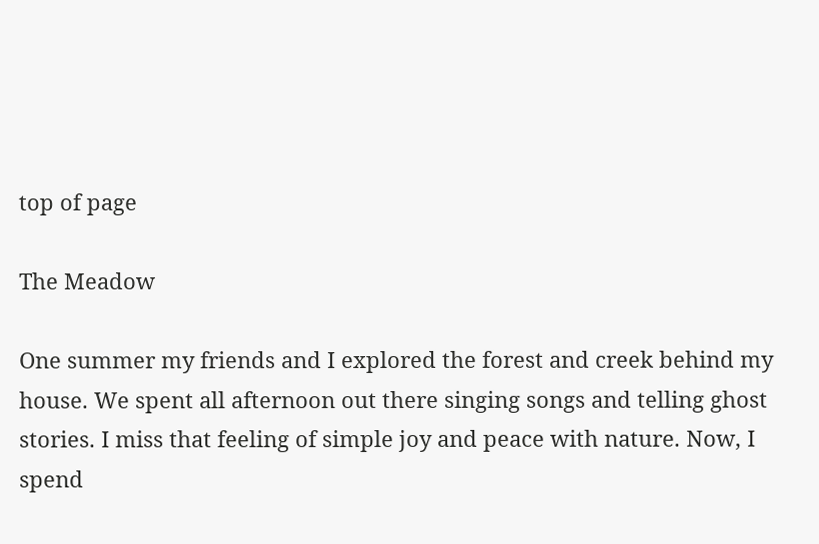top of page

The Meadow

One summer my friends and I explored the forest and creek behind my house. We spent all afternoon out there singing songs and telling ghost stories. I miss that feeling of simple joy and peace with nature. Now, I spend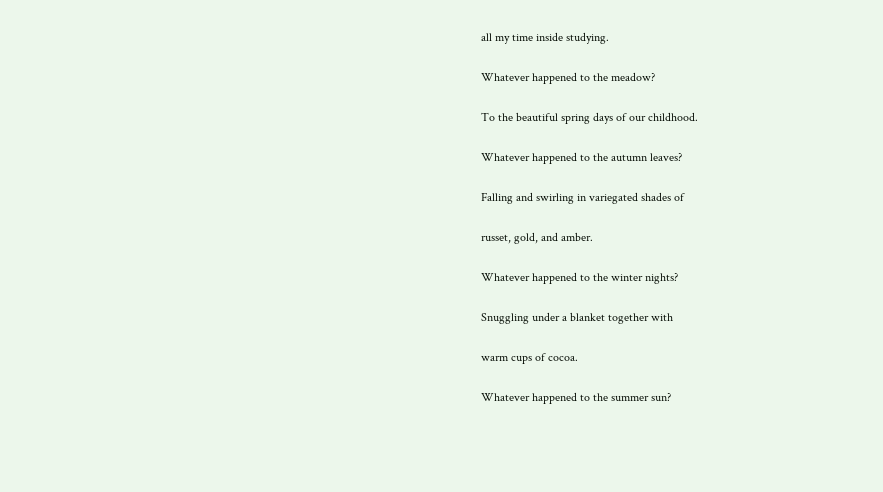all my time inside studying.

Whatever happened to the meadow?

To the beautiful spring days of our childhood.

Whatever happened to the autumn leaves?

Falling and swirling in variegated shades of

russet, gold, and amber.

Whatever happened to the winter nights?

Snuggling under a blanket together with

warm cups of cocoa.

Whatever happened to the summer sun?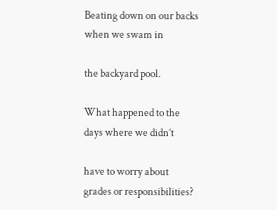Beating down on our backs when we swam in

the backyard pool.

What happened to the days where we didn’t

have to worry about grades or responsibilities?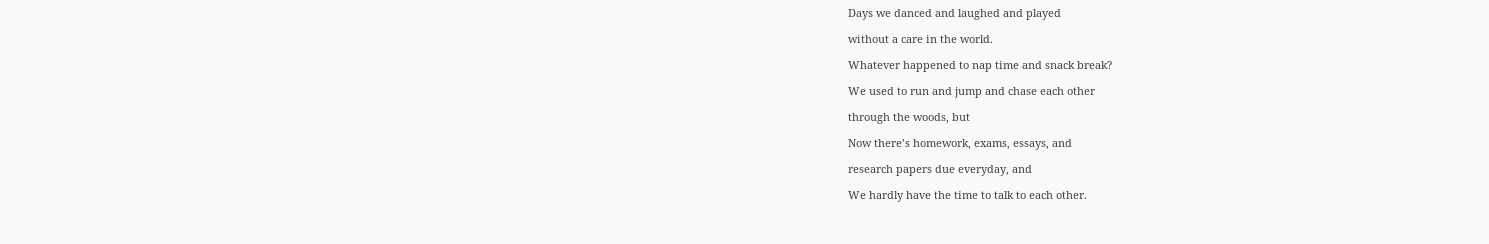Days we danced and laughed and played

without a care in the world.

Whatever happened to nap time and snack break?

We used to run and jump and chase each other

through the woods, but

Now there’s homework, exams, essays, and

research papers due everyday, and

We hardly have the time to talk to each other.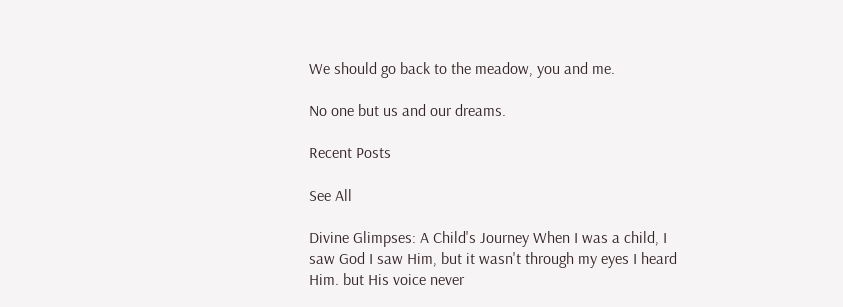We should go back to the meadow, you and me.

No one but us and our dreams.

Recent Posts

See All

Divine Glimpses: A Child's Journey When I was a child, I saw God I saw Him, but it wasn't through my eyes I heard Him. but His voice never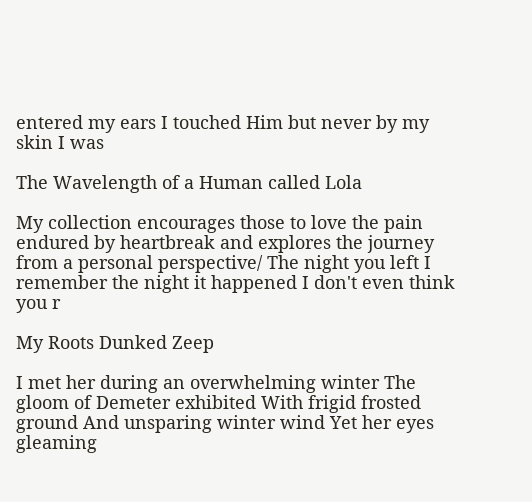entered my ears I touched Him but never by my skin I was

The Wavelength of a Human called Lola

My collection encourages those to love the pain endured by heartbreak and explores the journey from a personal perspective/ The night you left I remember the night it happened I don't even think you r

My Roots Dunked Zeep

I met her during an overwhelming winter The gloom of Demeter exhibited With frigid frosted ground And unsparing winter wind Yet her eyes gleaming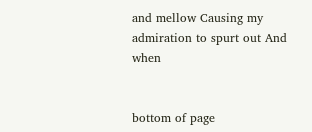and mellow Causing my admiration to spurt out And when


bottom of page